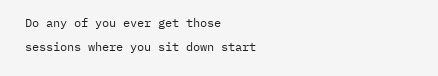Do any of you ever get those sessions where you sit down start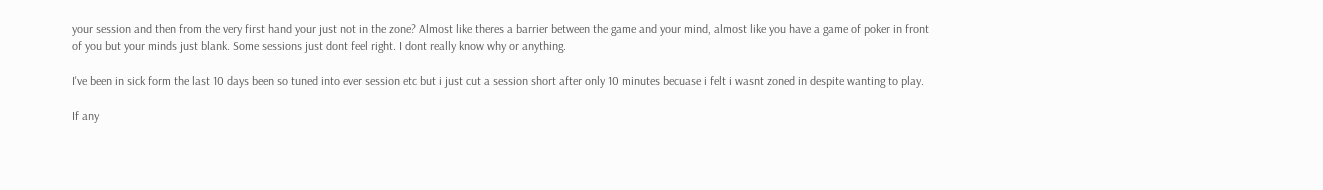your session and then from the very first hand your just not in the zone? Almost like theres a barrier between the game and your mind, almost like you have a game of poker in front of you but your minds just blank. Some sessions just dont feel right. I dont really know why or anything.

I've been in sick form the last 10 days been so tuned into ever session etc but i just cut a session short after only 10 minutes becuase i felt i wasnt zoned in despite wanting to play.

If any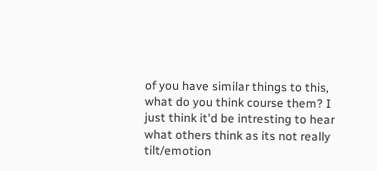of you have similar things to this, what do you think course them? I just think it'd be intresting to hear what others think as its not really tilt/emotion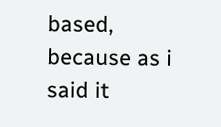based, because as i said it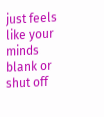just feels like your minds blank or shut off